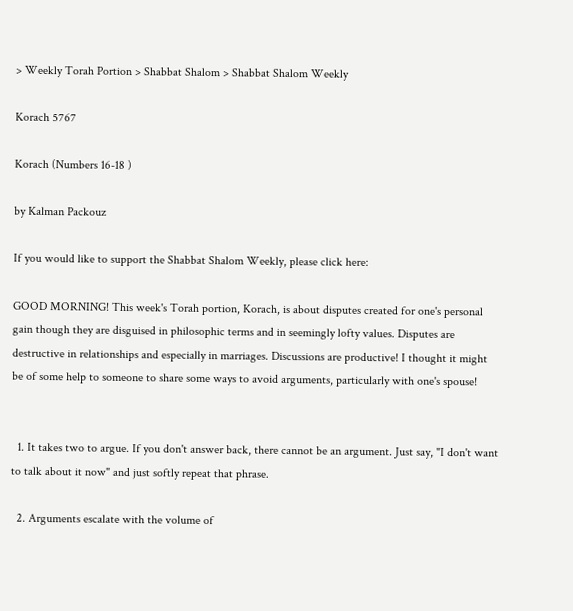> Weekly Torah Portion > Shabbat Shalom > Shabbat Shalom Weekly

Korach 5767

Korach (Numbers 16-18 )

by Kalman Packouz

If you would like to support the Shabbat Shalom Weekly, please click here:

GOOD MORNING! This week's Torah portion, Korach, is about disputes created for one's personal gain though they are disguised in philosophic terms and in seemingly lofty values. Disputes are destructive in relationships and especially in marriages. Discussions are productive! I thought it might be of some help to someone to share some ways to avoid arguments, particularly with one's spouse!


  1. It takes two to argue. If you don't answer back, there cannot be an argument. Just say, "I don't want to talk about it now" and just softly repeat that phrase.

  2. Arguments escalate with the volume of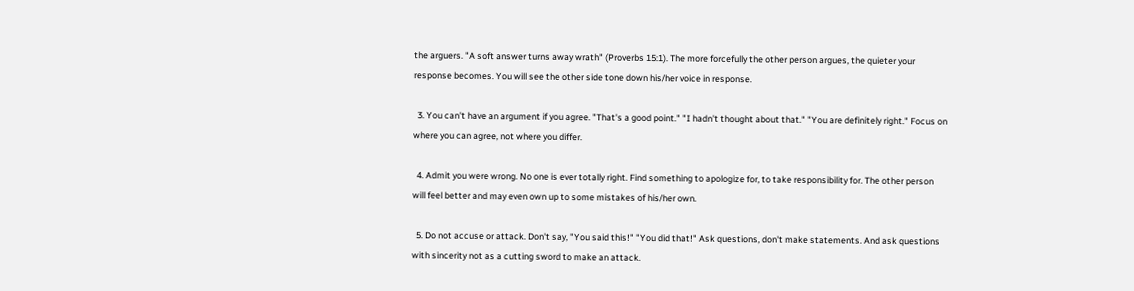the arguers. "A soft answer turns away wrath" (Proverbs 15:1). The more forcefully the other person argues, the quieter your response becomes. You will see the other side tone down his/her voice in response.

  3. You can't have an argument if you agree. "That's a good point." "I hadn't thought about that." "You are definitely right." Focus on where you can agree, not where you differ.

  4. Admit you were wrong. No one is ever totally right. Find something to apologize for, to take responsibility for. The other person will feel better and may even own up to some mistakes of his/her own.

  5. Do not accuse or attack. Don't say, "You said this!" "You did that!" Ask questions, don't make statements. And ask questions with sincerity not as a cutting sword to make an attack.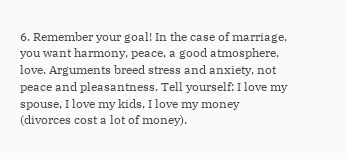6. Remember your goal! In the case of marriage, you want harmony, peace, a good atmosphere, love. Arguments breed stress and anxiety, not peace and pleasantness. Tell yourself: I love my spouse, I love my kids, I love my money (divorces cost a lot of money).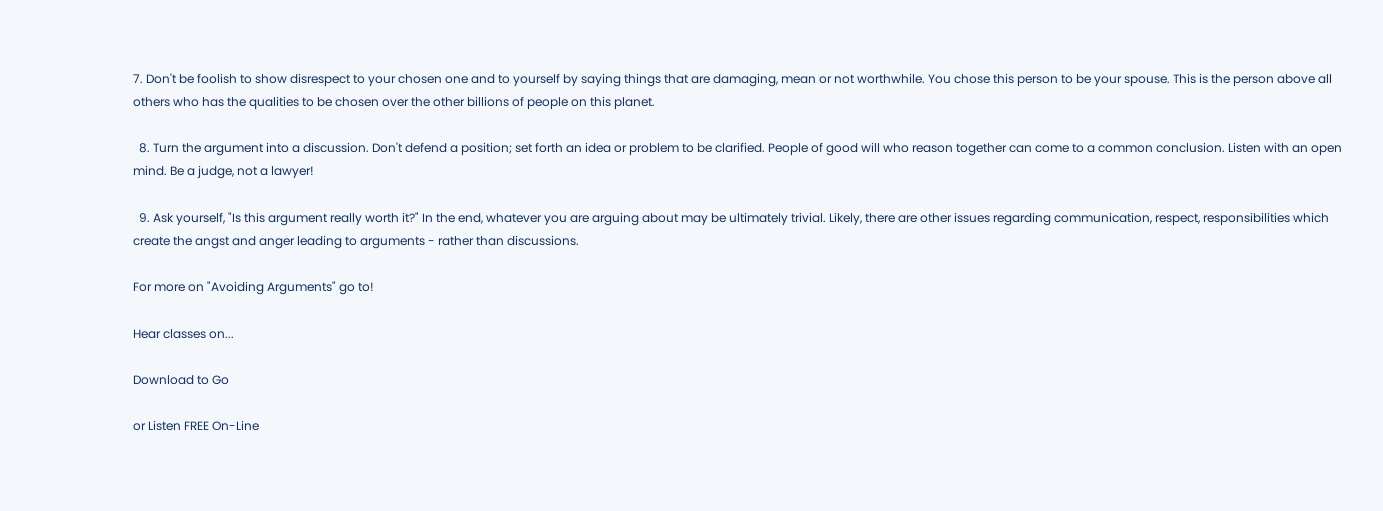7. Don't be foolish to show disrespect to your chosen one and to yourself by saying things that are damaging, mean or not worthwhile. You chose this person to be your spouse. This is the person above all others who has the qualities to be chosen over the other billions of people on this planet.

  8. Turn the argument into a discussion. Don't defend a position; set forth an idea or problem to be clarified. People of good will who reason together can come to a common conclusion. Listen with an open mind. Be a judge, not a lawyer!

  9. Ask yourself, "Is this argument really worth it?" In the end, whatever you are arguing about may be ultimately trivial. Likely, there are other issues regarding communication, respect, responsibilities which create the angst and anger leading to arguments - rather than discussions.

For more on "Avoiding Arguments" go to!

Hear classes on...

Download to Go

or Listen FREE On-Line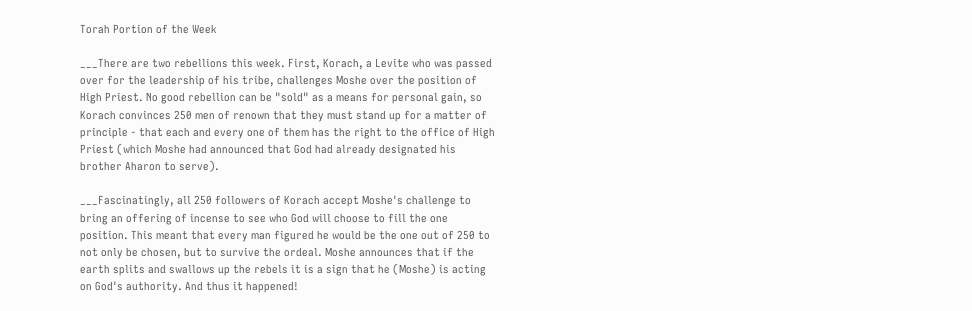Torah Portion of the Week

___There are two rebellions this week. First, Korach, a Levite who was passed over for the leadership of his tribe, challenges Moshe over the position of High Priest. No good rebellion can be "sold" as a means for personal gain, so Korach convinces 250 men of renown that they must stand up for a matter of principle - that each and every one of them has the right to the office of High Priest (which Moshe had announced that God had already designated his brother Aharon to serve).

___Fascinatingly, all 250 followers of Korach accept Moshe's challenge to bring an offering of incense to see who God will choose to fill the one position. This meant that every man figured he would be the one out of 250 to not only be chosen, but to survive the ordeal. Moshe announces that if the earth splits and swallows up the rebels it is a sign that he (Moshe) is acting on God's authority. And thus it happened!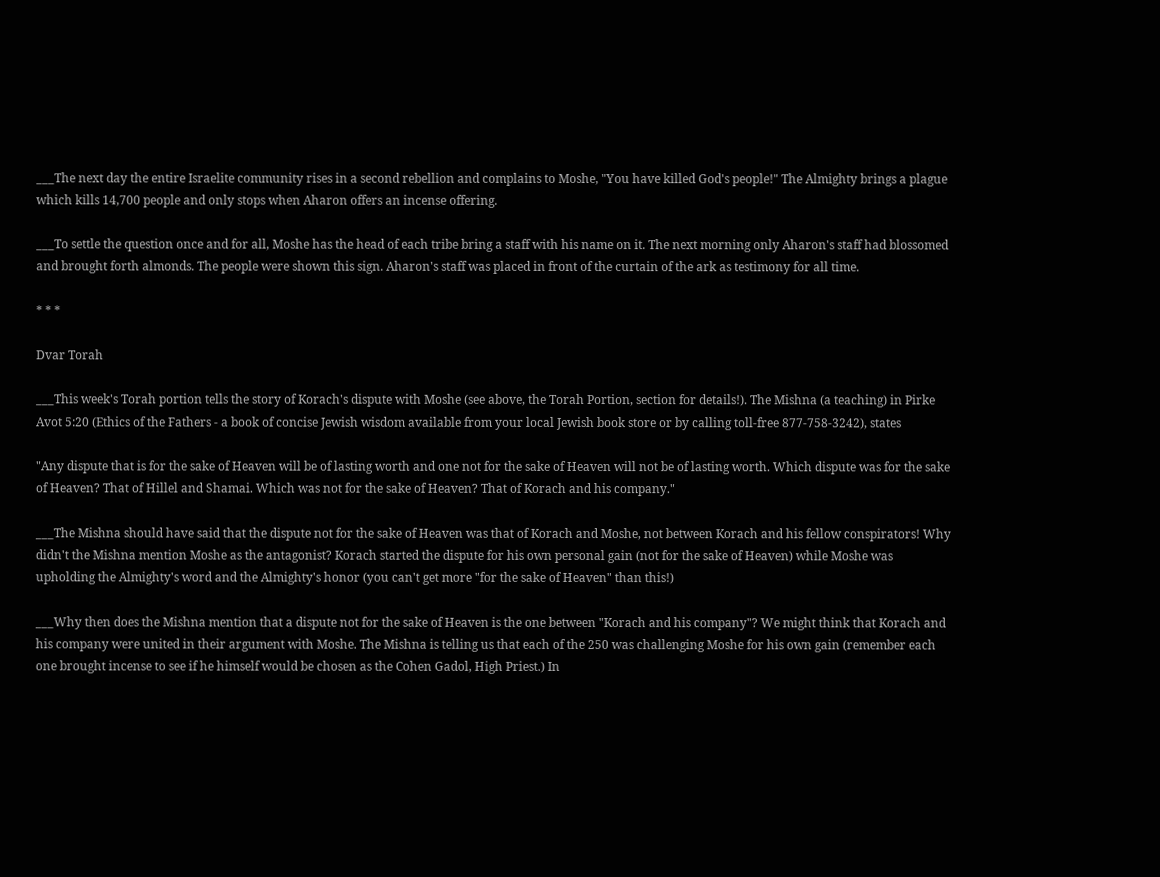___The next day the entire Israelite community rises in a second rebellion and complains to Moshe, "You have killed God's people!" The Almighty brings a plague which kills 14,700 people and only stops when Aharon offers an incense offering.

___To settle the question once and for all, Moshe has the head of each tribe bring a staff with his name on it. The next morning only Aharon's staff had blossomed and brought forth almonds. The people were shown this sign. Aharon's staff was placed in front of the curtain of the ark as testimony for all time.

* * *

Dvar Torah

___This week's Torah portion tells the story of Korach's dispute with Moshe (see above, the Torah Portion, section for details!). The Mishna (a teaching) in Pirke Avot 5:20 (Ethics of the Fathers - a book of concise Jewish wisdom available from your local Jewish book store or by calling toll-free 877-758-3242), states

"Any dispute that is for the sake of Heaven will be of lasting worth and one not for the sake of Heaven will not be of lasting worth. Which dispute was for the sake of Heaven? That of Hillel and Shamai. Which was not for the sake of Heaven? That of Korach and his company."

___The Mishna should have said that the dispute not for the sake of Heaven was that of Korach and Moshe, not between Korach and his fellow conspirators! Why didn't the Mishna mention Moshe as the antagonist? Korach started the dispute for his own personal gain (not for the sake of Heaven) while Moshe was upholding the Almighty's word and the Almighty's honor (you can't get more "for the sake of Heaven" than this!)

___Why then does the Mishna mention that a dispute not for the sake of Heaven is the one between "Korach and his company"? We might think that Korach and his company were united in their argument with Moshe. The Mishna is telling us that each of the 250 was challenging Moshe for his own gain (remember each one brought incense to see if he himself would be chosen as the Cohen Gadol, High Priest.) In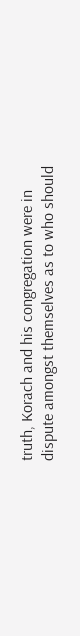truth, Korach and his congregation were in dispute amongst themselves as to who should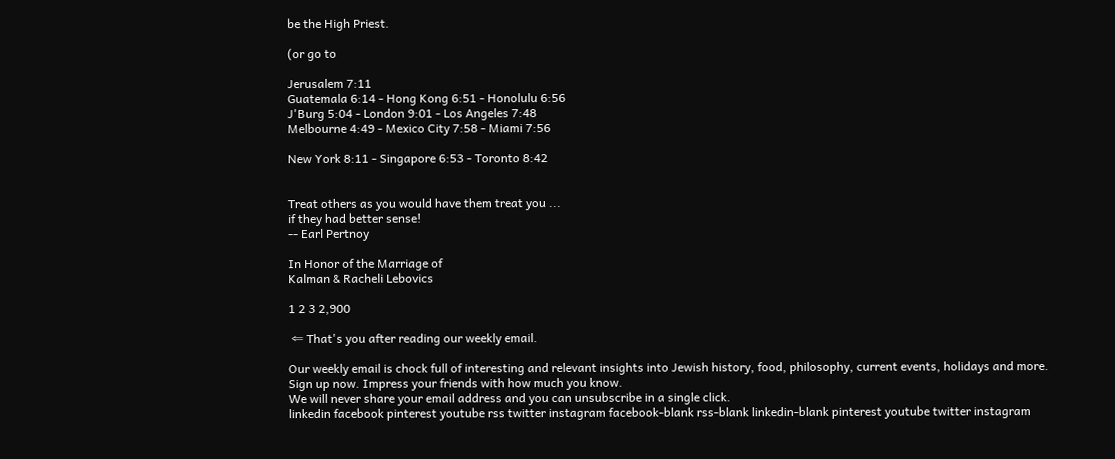be the High Priest.

(or go to

Jerusalem 7:11
Guatemala 6:14 - Hong Kong 6:51 - Honolulu 6:56
J'Burg 5:04 - London 9:01 - Los Angeles 7:48
Melbourne 4:49 - Mexico City 7:58 - Miami 7:56

New York 8:11 - Singapore 6:53 - Toronto 8:42


Treat others as you would have them treat you ...
if they had better sense!
-- Earl Pertnoy

In Honor of the Marriage of
Kalman & Racheli Lebovics

1 2 3 2,900

 ⇐ That's you after reading our weekly email.

Our weekly email is chock full of interesting and relevant insights into Jewish history, food, philosophy, current events, holidays and more.
Sign up now. Impress your friends with how much you know.
We will never share your email address and you can unsubscribe in a single click.
linkedin facebook pinterest youtube rss twitter instagram facebook-blank rss-blank linkedin-blank pinterest youtube twitter instagram